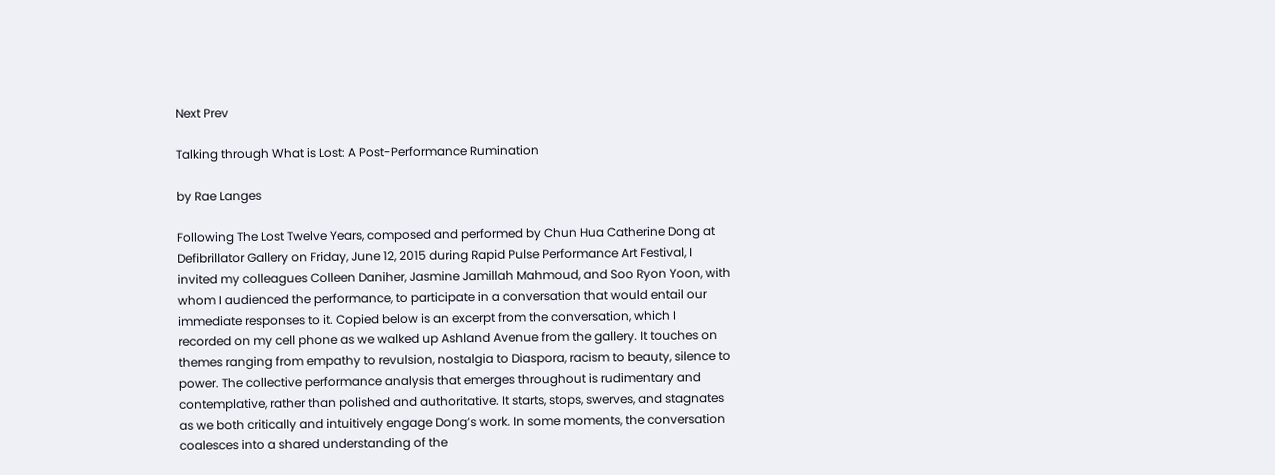Next Prev

Talking through What is Lost: A Post-Performance Rumination

by Rae Langes

Following The Lost Twelve Years, composed and performed by Chun Hua Catherine Dong at Defibrillator Gallery on Friday, June 12, 2015 during Rapid Pulse Performance Art Festival, I invited my colleagues Colleen Daniher, Jasmine Jamillah Mahmoud, and Soo Ryon Yoon, with whom I audienced the performance, to participate in a conversation that would entail our immediate responses to it. Copied below is an excerpt from the conversation, which I recorded on my cell phone as we walked up Ashland Avenue from the gallery. It touches on themes ranging from empathy to revulsion, nostalgia to Diaspora, racism to beauty, silence to power. The collective performance analysis that emerges throughout is rudimentary and contemplative, rather than polished and authoritative. It starts, stops, swerves, and stagnates as we both critically and intuitively engage Dong’s work. In some moments, the conversation coalesces into a shared understanding of the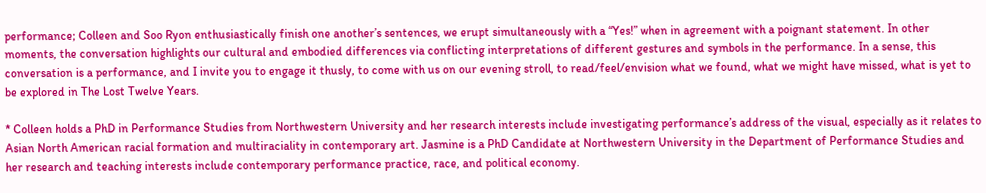performance; Colleen and Soo Ryon enthusiastically finish one another’s sentences, we erupt simultaneously with a “Yes!” when in agreement with a poignant statement. In other moments, the conversation highlights our cultural and embodied differences via conflicting interpretations of different gestures and symbols in the performance. In a sense, this conversation is a performance, and I invite you to engage it thusly, to come with us on our evening stroll, to read/feel/envision what we found, what we might have missed, what is yet to be explored in The Lost Twelve Years.

* Colleen holds a PhD in Performance Studies from Northwestern University and her research interests include investigating performance’s address of the visual, especially as it relates to Asian North American racial formation and multiraciality in contemporary art. Jasmine is a PhD Candidate at Northwestern University in the Department of Performance Studies and her research and teaching interests include contemporary performance practice, race, and political economy.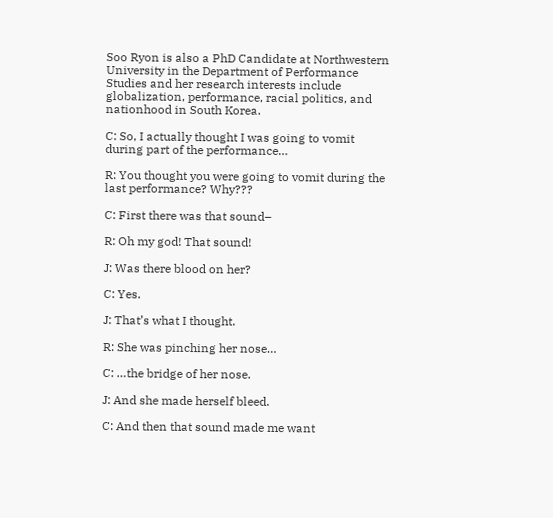Soo Ryon is also a PhD Candidate at Northwestern University in the Department of Performance Studies and her research interests include globalization, performance, racial politics, and nationhood in South Korea.

C: So, I actually thought I was going to vomit during part of the performance…

R: You thought you were going to vomit during the last performance? Why???

C: First there was that sound–

R: Oh my god! That sound!

J: Was there blood on her?

C: Yes.

J: That’s what I thought.

R: She was pinching her nose…

C: …the bridge of her nose.

J: And she made herself bleed.

C: And then that sound made me want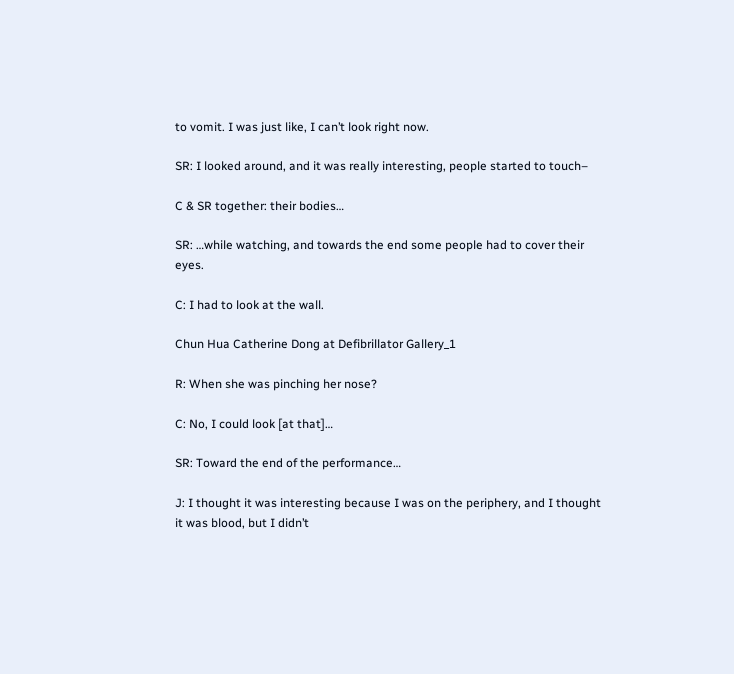to vomit. I was just like, I can’t look right now.

SR: I looked around, and it was really interesting, people started to touch–

C & SR together: their bodies…

SR: …while watching, and towards the end some people had to cover their eyes.

C: I had to look at the wall.

Chun Hua Catherine Dong at Defibrillator Gallery_1

R: When she was pinching her nose?

C: No, I could look [at that]…

SR: Toward the end of the performance…

J: I thought it was interesting because I was on the periphery, and I thought it was blood, but I didn’t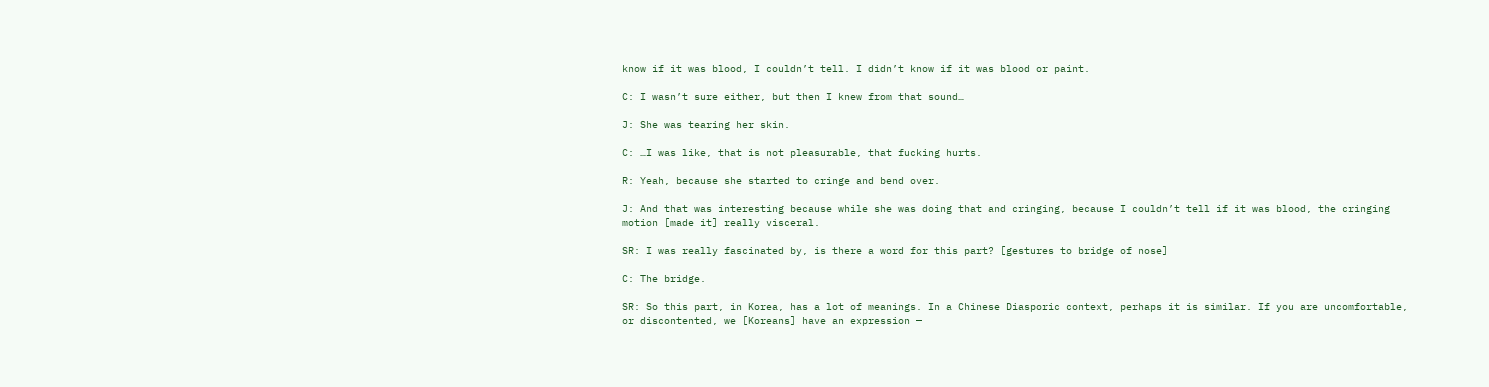know if it was blood, I couldn’t tell. I didn’t know if it was blood or paint.

C: I wasn’t sure either, but then I knew from that sound…

J: She was tearing her skin.

C: …I was like, that is not pleasurable, that fucking hurts.

R: Yeah, because she started to cringe and bend over.

J: And that was interesting because while she was doing that and cringing, because I couldn’t tell if it was blood, the cringing motion [made it] really visceral.

SR: I was really fascinated by, is there a word for this part? [gestures to bridge of nose]

C: The bridge.

SR: So this part, in Korea, has a lot of meanings. In a Chinese Diasporic context, perhaps it is similar. If you are uncomfortable, or discontented, we [Koreans] have an expression —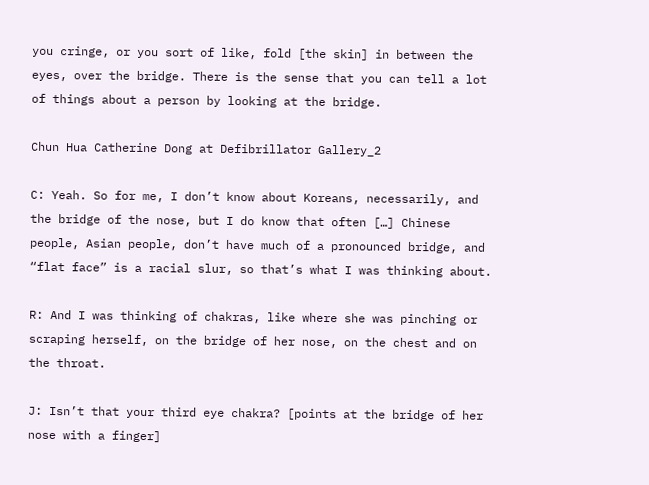you cringe, or you sort of like, fold [the skin] in between the eyes, over the bridge. There is the sense that you can tell a lot of things about a person by looking at the bridge.

Chun Hua Catherine Dong at Defibrillator Gallery_2

C: Yeah. So for me, I don’t know about Koreans, necessarily, and the bridge of the nose, but I do know that often […] Chinese people, Asian people, don’t have much of a pronounced bridge, and “flat face” is a racial slur, so that’s what I was thinking about.

R: And I was thinking of chakras, like where she was pinching or scraping herself, on the bridge of her nose, on the chest and on the throat.

J: Isn’t that your third eye chakra? [points at the bridge of her nose with a finger]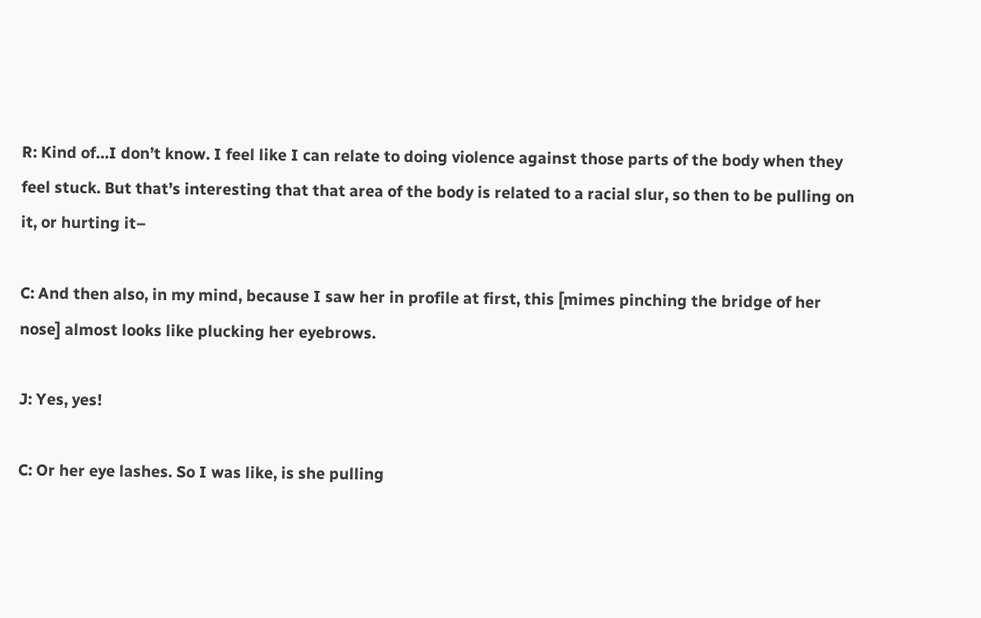R: Kind of…I don’t know. I feel like I can relate to doing violence against those parts of the body when they feel stuck. But that’s interesting that that area of the body is related to a racial slur, so then to be pulling on it, or hurting it–

C: And then also, in my mind, because I saw her in profile at first, this [mimes pinching the bridge of her nose] almost looks like plucking her eyebrows.

J: Yes, yes!

C: Or her eye lashes. So I was like, is she pulling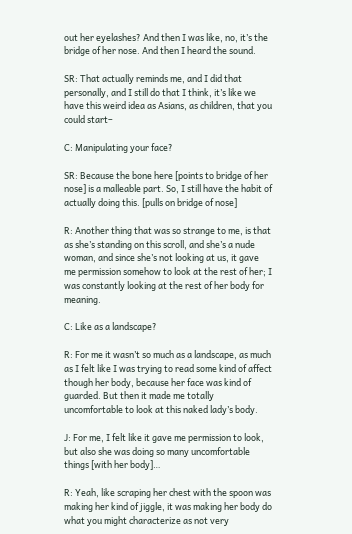out her eyelashes? And then I was like, no, it’s the bridge of her nose. And then I heard the sound.

SR: That actually reminds me, and I did that personally, and I still do that I think, it’s like we have this weird idea as Asians, as children, that you could start–

C: Manipulating your face?

SR: Because the bone here [points to bridge of her nose] is a malleable part. So, I still have the habit of actually doing this. [pulls on bridge of nose]

R: Another thing that was so strange to me, is that as she’s standing on this scroll, and she’s a nude woman, and since she’s not looking at us, it gave me permission somehow to look at the rest of her; I was constantly looking at the rest of her body for meaning.

C: Like as a landscape?

R: For me it wasn’t so much as a landscape, as much as I felt like I was trying to read some kind of affect though her body, because her face was kind of guarded. But then it made me totally uncomfortable to look at this naked lady’s body.

J: For me, I felt like it gave me permission to look, but also she was doing so many uncomfortable things [with her body]…

R: Yeah, like scraping her chest with the spoon was making her kind of jiggle, it was making her body do what you might characterize as not very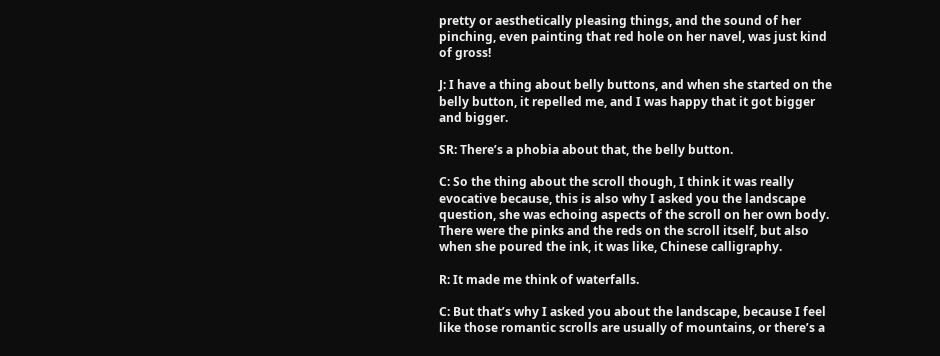pretty or aesthetically pleasing things, and the sound of her pinching, even painting that red hole on her navel, was just kind of gross!

J: I have a thing about belly buttons, and when she started on the belly button, it repelled me, and I was happy that it got bigger and bigger.

SR: There’s a phobia about that, the belly button.

C: So the thing about the scroll though, I think it was really evocative because, this is also why I asked you the landscape question, she was echoing aspects of the scroll on her own body. There were the pinks and the reds on the scroll itself, but also when she poured the ink, it was like, Chinese calligraphy.

R: It made me think of waterfalls.

C: But that’s why I asked you about the landscape, because I feel like those romantic scrolls are usually of mountains, or there’s a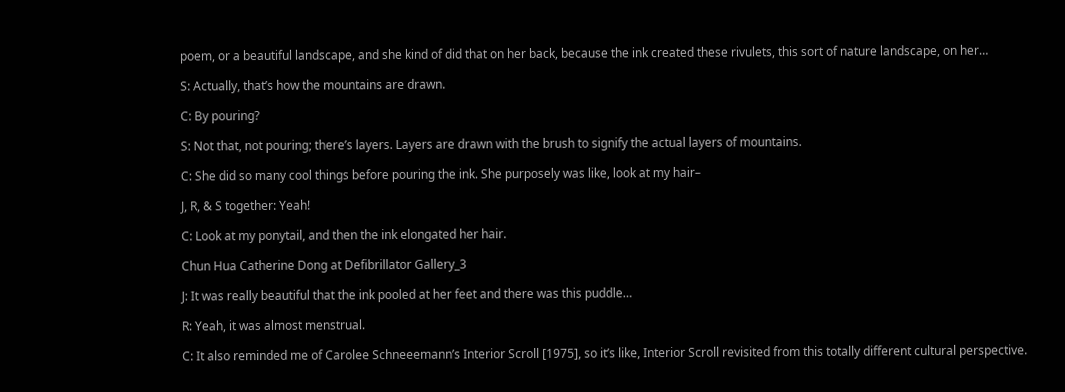poem, or a beautiful landscape, and she kind of did that on her back, because the ink created these rivulets, this sort of nature landscape, on her…

S: Actually, that’s how the mountains are drawn.

C: By pouring?

S: Not that, not pouring; there’s layers. Layers are drawn with the brush to signify the actual layers of mountains.

C: She did so many cool things before pouring the ink. She purposely was like, look at my hair–

J, R, & S together: Yeah!

C: Look at my ponytail, and then the ink elongated her hair.

Chun Hua Catherine Dong at Defibrillator Gallery_3

J: It was really beautiful that the ink pooled at her feet and there was this puddle…

R: Yeah, it was almost menstrual.

C: It also reminded me of Carolee Schneeemann’s Interior Scroll [1975], so it’s like, Interior Scroll revisited from this totally different cultural perspective.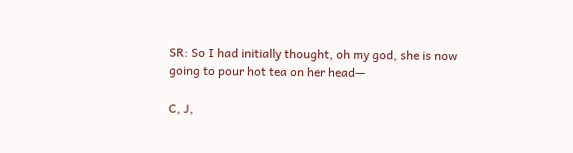SR: So I had initially thought, oh my god, she is now going to pour hot tea on her head—

C, J,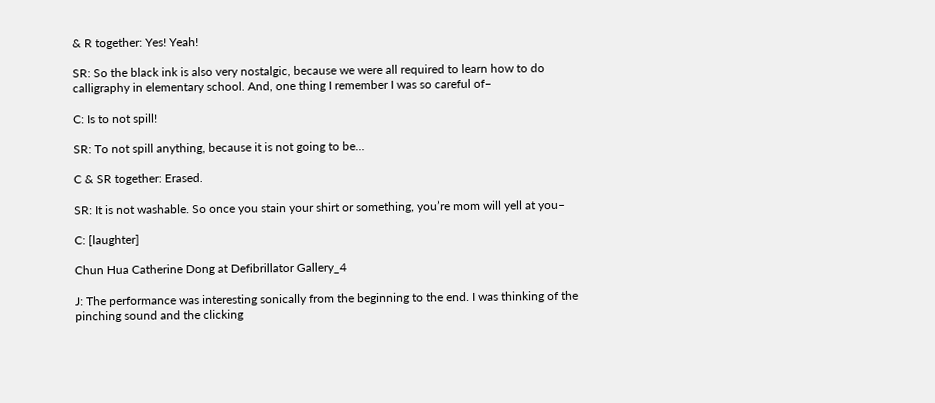& R together: Yes! Yeah!

SR: So the black ink is also very nostalgic, because we were all required to learn how to do calligraphy in elementary school. And, one thing I remember I was so careful of–

C: Is to not spill!

SR: To not spill anything, because it is not going to be…

C & SR together: Erased.

SR: It is not washable. So once you stain your shirt or something, you’re mom will yell at you–

C: [laughter]

Chun Hua Catherine Dong at Defibrillator Gallery_4

J: The performance was interesting sonically from the beginning to the end. I was thinking of the pinching sound and the clicking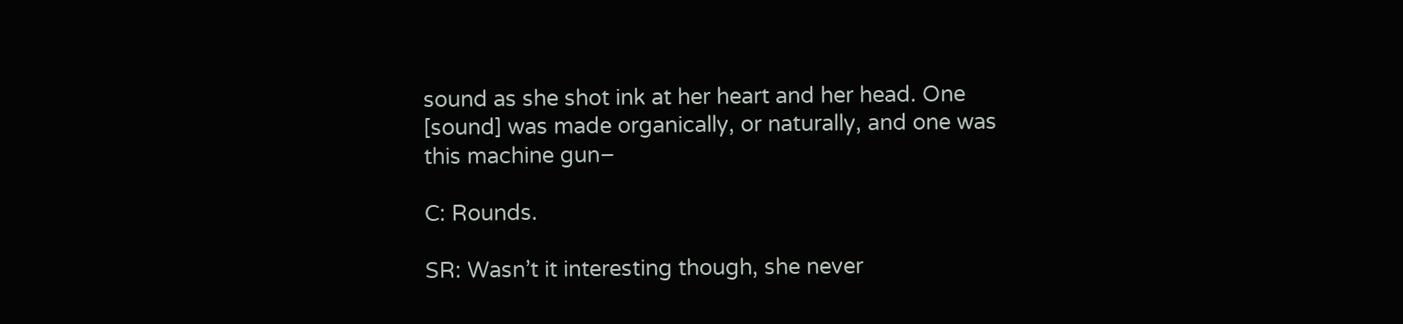sound as she shot ink at her heart and her head. One [sound] was made organically, or naturally, and one was this machine gun–

C: Rounds.

SR: Wasn’t it interesting though, she never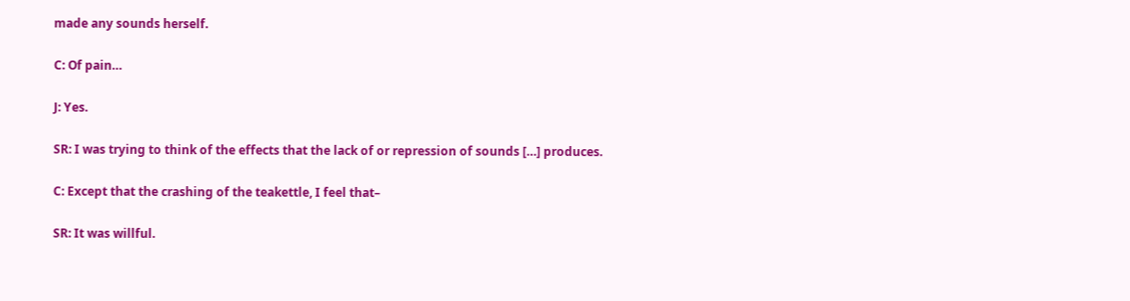made any sounds herself.

C: Of pain…

J: Yes.

SR: I was trying to think of the effects that the lack of or repression of sounds […] produces.

C: Except that the crashing of the teakettle, I feel that–

SR: It was willful.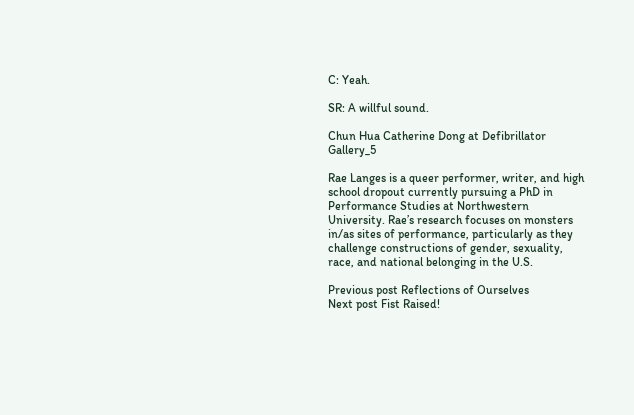C: Yeah.

SR: A willful sound.

Chun Hua Catherine Dong at Defibrillator Gallery_5

Rae Langes is a queer performer, writer, and high school dropout currently pursuing a PhD in Performance Studies at Northwestern University. Rae’s research focuses on monsters in/as sites of performance, particularly as they challenge constructions of gender, sexuality, race, and national belonging in the U.S.

Previous post Reflections of Ourselves
Next post Fist Raised!